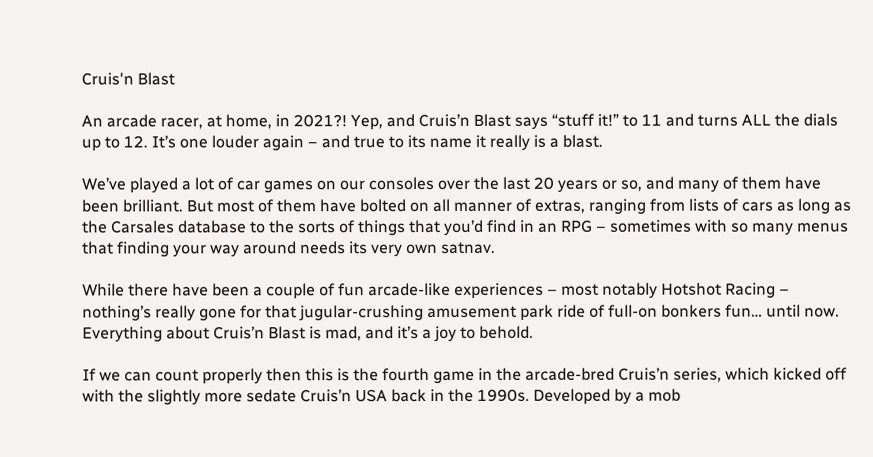Cruis'n Blast

An arcade racer, at home, in 2021?! Yep, and Cruis’n Blast says “stuff it!” to 11 and turns ALL the dials up to 12. It’s one louder again – and true to its name it really is a blast.

We’ve played a lot of car games on our consoles over the last 20 years or so, and many of them have been brilliant. But most of them have bolted on all manner of extras, ranging from lists of cars as long as the Carsales database to the sorts of things that you’d find in an RPG – sometimes with so many menus that finding your way around needs its very own satnav.

While there have been a couple of fun arcade-like experiences – most notably Hotshot Racing – nothing’s really gone for that jugular-crushing amusement park ride of full-on bonkers fun… until now. Everything about Cruis’n Blast is mad, and it’s a joy to behold.

If we can count properly then this is the fourth game in the arcade-bred Cruis’n series, which kicked off with the slightly more sedate Cruis’n USA back in the 1990s. Developed by a mob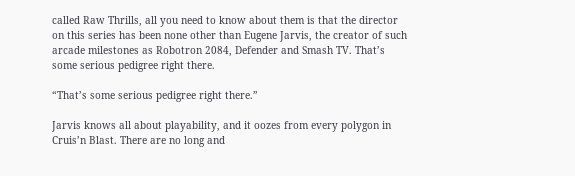called Raw Thrills, all you need to know about them is that the director on this series has been none other than Eugene Jarvis, the creator of such arcade milestones as Robotron 2084, Defender and Smash TV. That’s some serious pedigree right there.

“That’s some serious pedigree right there.”

Jarvis knows all about playability, and it oozes from every polygon in Cruis’n Blast. There are no long and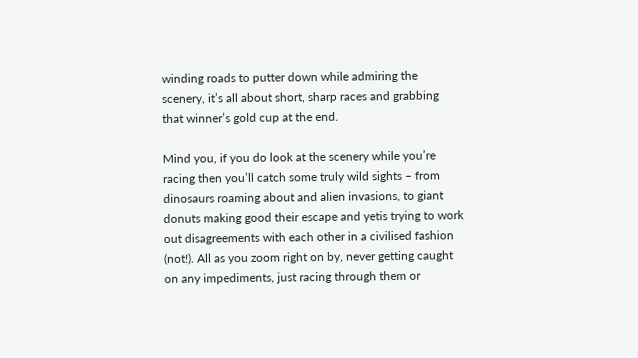winding roads to putter down while admiring the scenery, it’s all about short, sharp races and grabbing that winner’s gold cup at the end.

Mind you, if you do look at the scenery while you’re racing then you’ll catch some truly wild sights – from dinosaurs roaming about and alien invasions, to giant donuts making good their escape and yetis trying to work out disagreements with each other in a civilised fashion (not!). All as you zoom right on by, never getting caught on any impediments, just racing through them or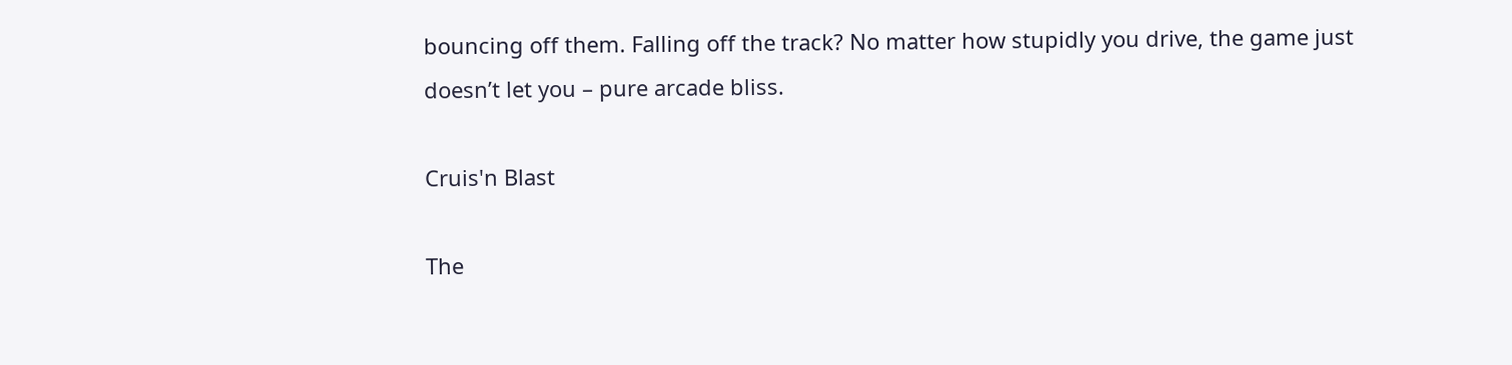bouncing off them. Falling off the track? No matter how stupidly you drive, the game just doesn’t let you – pure arcade bliss.

Cruis'n Blast

The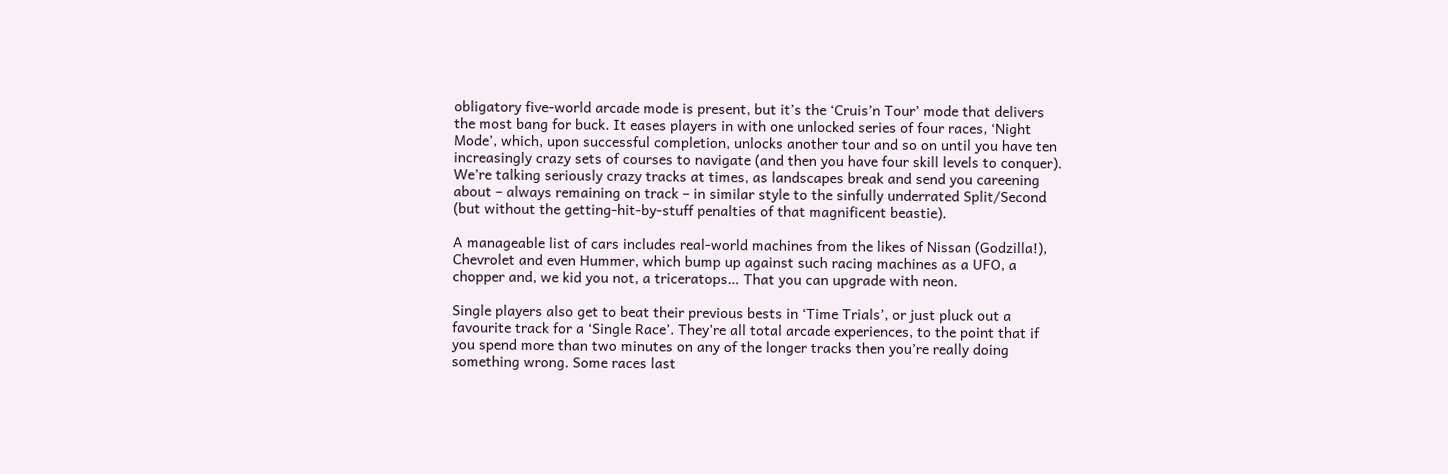obligatory five-world arcade mode is present, but it’s the ‘Cruis’n Tour’ mode that delivers the most bang for buck. It eases players in with one unlocked series of four races, ‘Night Mode’, which, upon successful completion, unlocks another tour and so on until you have ten increasingly crazy sets of courses to navigate (and then you have four skill levels to conquer). We’re talking seriously crazy tracks at times, as landscapes break and send you careening about – always remaining on track – in similar style to the sinfully underrated Split/Second (but without the getting-hit-by-stuff penalties of that magnificent beastie).

A manageable list of cars includes real-world machines from the likes of Nissan (Godzilla!), Chevrolet and even Hummer, which bump up against such racing machines as a UFO, a chopper and, we kid you not, a triceratops… That you can upgrade with neon.

Single players also get to beat their previous bests in ‘Time Trials’, or just pluck out a favourite track for a ‘Single Race’. They’re all total arcade experiences, to the point that if you spend more than two minutes on any of the longer tracks then you’re really doing something wrong. Some races last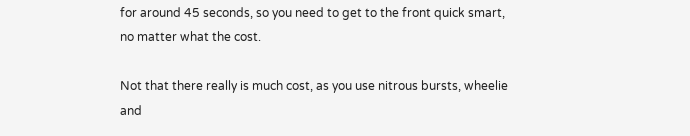for around 45 seconds, so you need to get to the front quick smart, no matter what the cost.

Not that there really is much cost, as you use nitrous bursts, wheelie and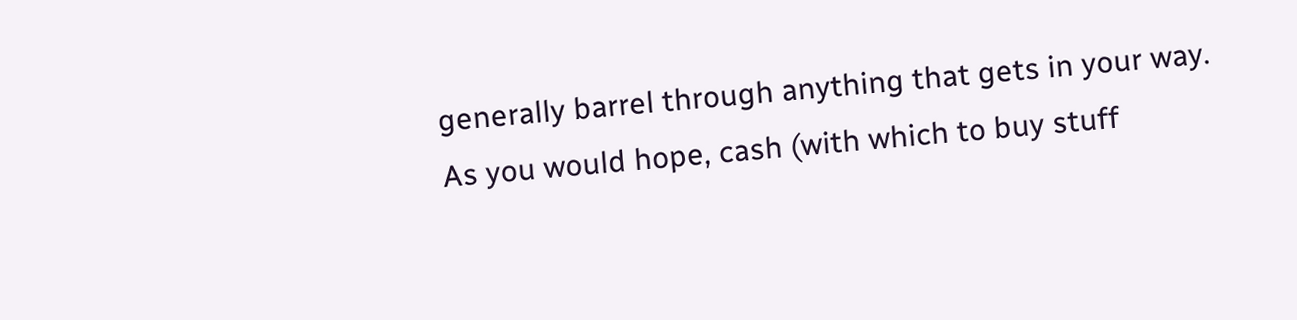generally barrel through anything that gets in your way. As you would hope, cash (with which to buy stuff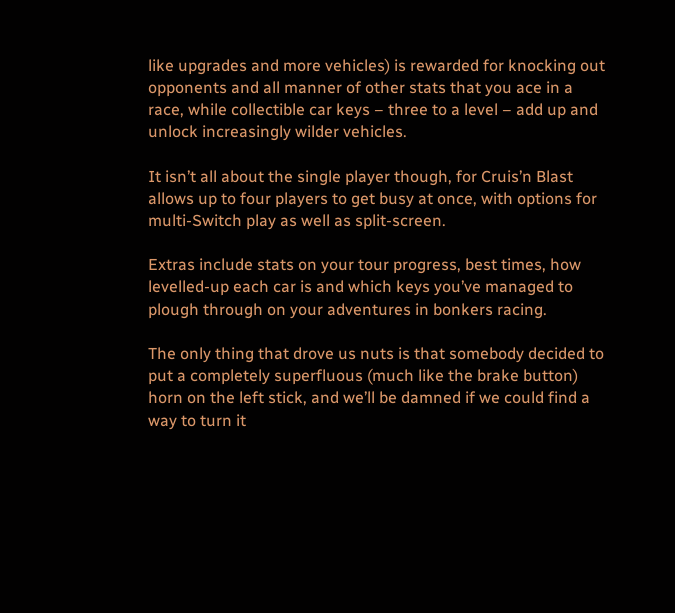like upgrades and more vehicles) is rewarded for knocking out opponents and all manner of other stats that you ace in a race, while collectible car keys – three to a level – add up and unlock increasingly wilder vehicles.

It isn’t all about the single player though, for Cruis’n Blast allows up to four players to get busy at once, with options for multi-Switch play as well as split-screen.

Extras include stats on your tour progress, best times, how levelled-up each car is and which keys you’ve managed to plough through on your adventures in bonkers racing.

The only thing that drove us nuts is that somebody decided to put a completely superfluous (much like the brake button) horn on the left stick, and we’ll be damned if we could find a way to turn it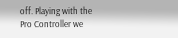off. Playing with the Pro Controller we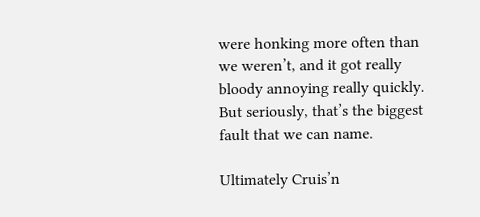were honking more often than we weren’t, and it got really bloody annoying really quickly. But seriously, that’s the biggest fault that we can name.

Ultimately Cruis’n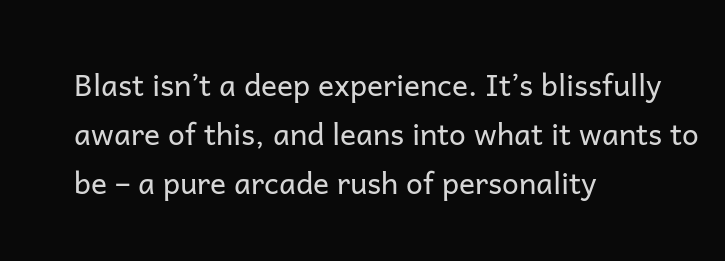Blast isn’t a deep experience. It’s blissfully aware of this, and leans into what it wants to be – a pure arcade rush of personality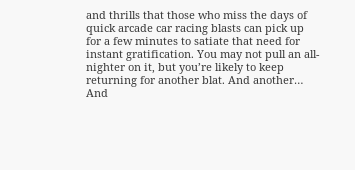and thrills that those who miss the days of quick arcade car racing blasts can pick up for a few minutes to satiate that need for instant gratification. You may not pull an all-nighter on it, but you’re likely to keep returning for another blat. And another… And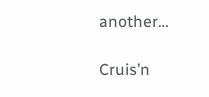another…

Cruis’n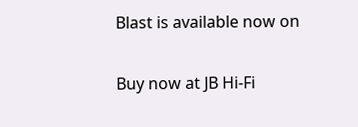Blast is available now on

Buy now at JB Hi-Fi